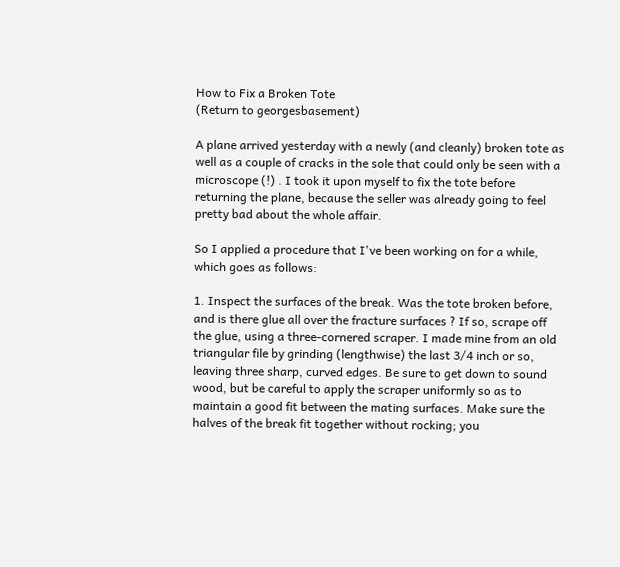How to Fix a Broken Tote
(Return to georgesbasement)

A plane arrived yesterday with a newly (and cleanly) broken tote as well as a couple of cracks in the sole that could only be seen with a microscope (!) . I took it upon myself to fix the tote before returning the plane, because the seller was already going to feel pretty bad about the whole affair.

So I applied a procedure that I've been working on for a while, which goes as follows:

1. Inspect the surfaces of the break. Was the tote broken before, and is there glue all over the fracture surfaces ? If so, scrape off the glue, using a three-cornered scraper. I made mine from an old triangular file by grinding (lengthwise) the last 3/4 inch or so, leaving three sharp, curved edges. Be sure to get down to sound wood, but be careful to apply the scraper uniformly so as to maintain a good fit between the mating surfaces. Make sure the halves of the break fit together without rocking; you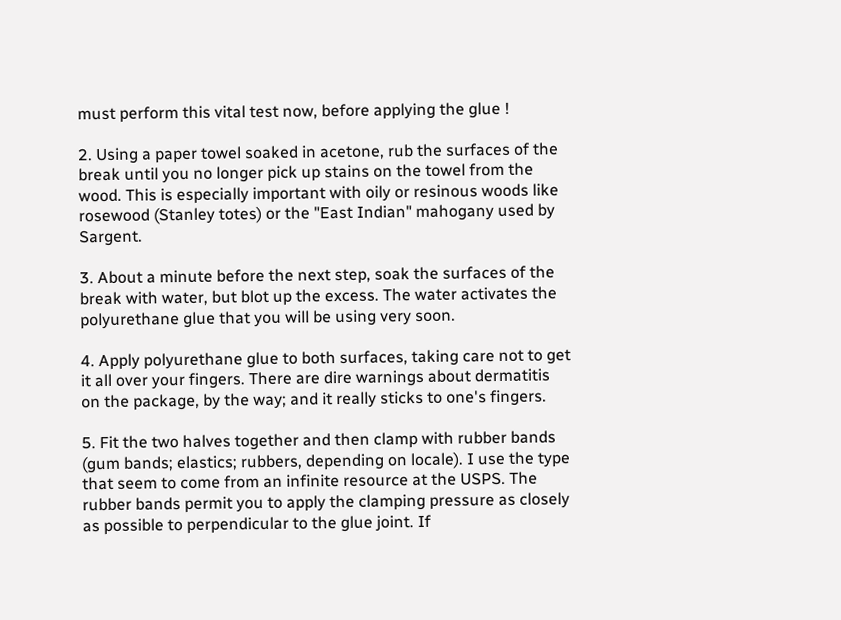must perform this vital test now, before applying the glue !

2. Using a paper towel soaked in acetone, rub the surfaces of the break until you no longer pick up stains on the towel from the wood. This is especially important with oily or resinous woods like rosewood (Stanley totes) or the "East Indian" mahogany used by Sargent.

3. About a minute before the next step, soak the surfaces of the break with water, but blot up the excess. The water activates the polyurethane glue that you will be using very soon.

4. Apply polyurethane glue to both surfaces, taking care not to get it all over your fingers. There are dire warnings about dermatitis on the package, by the way; and it really sticks to one's fingers.

5. Fit the two halves together and then clamp with rubber bands (gum bands; elastics; rubbers, depending on locale). I use the type that seem to come from an infinite resource at the USPS. The rubber bands permit you to apply the clamping pressure as closely as possible to perpendicular to the glue joint. If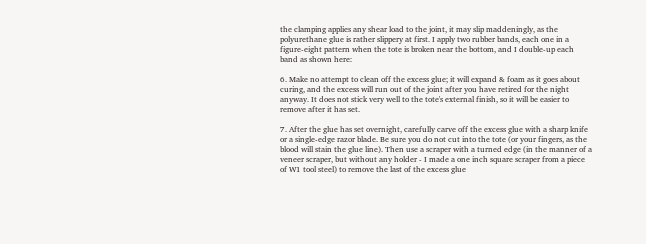the clamping applies any shear load to the joint, it may slip maddeningly, as the polyurethane glue is rather slippery at first. I apply two rubber bands, each one in a figure-eight pattern when the tote is broken near the bottom, and I double-up each band as shown here:

6. Make no attempt to clean off the excess glue; it will expand & foam as it goes about curing, and the excess will run out of the joint after you have retired for the night anyway. It does not stick very well to the tote's external finish, so it will be easier to remove after it has set.

7. After the glue has set overnight, carefully carve off the excess glue with a sharp knife or a single-edge razor blade. Be sure you do not cut into the tote (or your fingers, as the blood will stain the glue line). Then use a scraper with a turned edge (in the manner of a veneer scraper, but without any holder - I made a one inch square scraper from a piece of W1 tool steel) to remove the last of the excess glue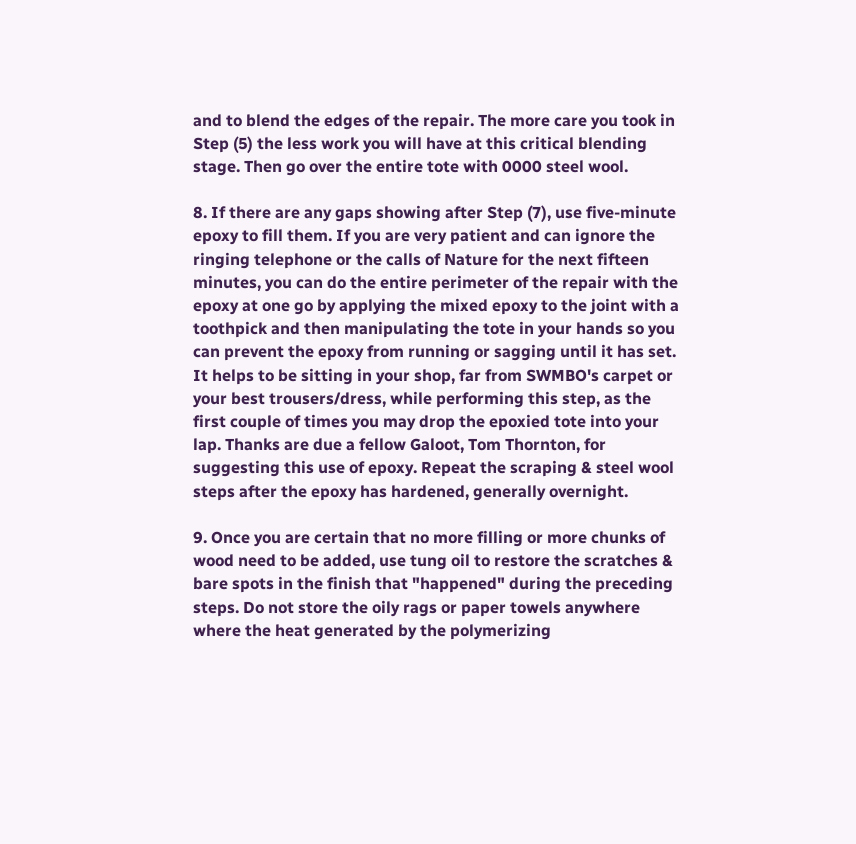and to blend the edges of the repair. The more care you took in Step (5) the less work you will have at this critical blending stage. Then go over the entire tote with 0000 steel wool.

8. If there are any gaps showing after Step (7), use five-minute epoxy to fill them. If you are very patient and can ignore the ringing telephone or the calls of Nature for the next fifteen minutes, you can do the entire perimeter of the repair with the epoxy at one go by applying the mixed epoxy to the joint with a toothpick and then manipulating the tote in your hands so you can prevent the epoxy from running or sagging until it has set. It helps to be sitting in your shop, far from SWMBO's carpet or your best trousers/dress, while performing this step, as the first couple of times you may drop the epoxied tote into your lap. Thanks are due a fellow Galoot, Tom Thornton, for suggesting this use of epoxy. Repeat the scraping & steel wool steps after the epoxy has hardened, generally overnight.

9. Once you are certain that no more filling or more chunks of wood need to be added, use tung oil to restore the scratches & bare spots in the finish that "happened" during the preceding steps. Do not store the oily rags or paper towels anywhere where the heat generated by the polymerizing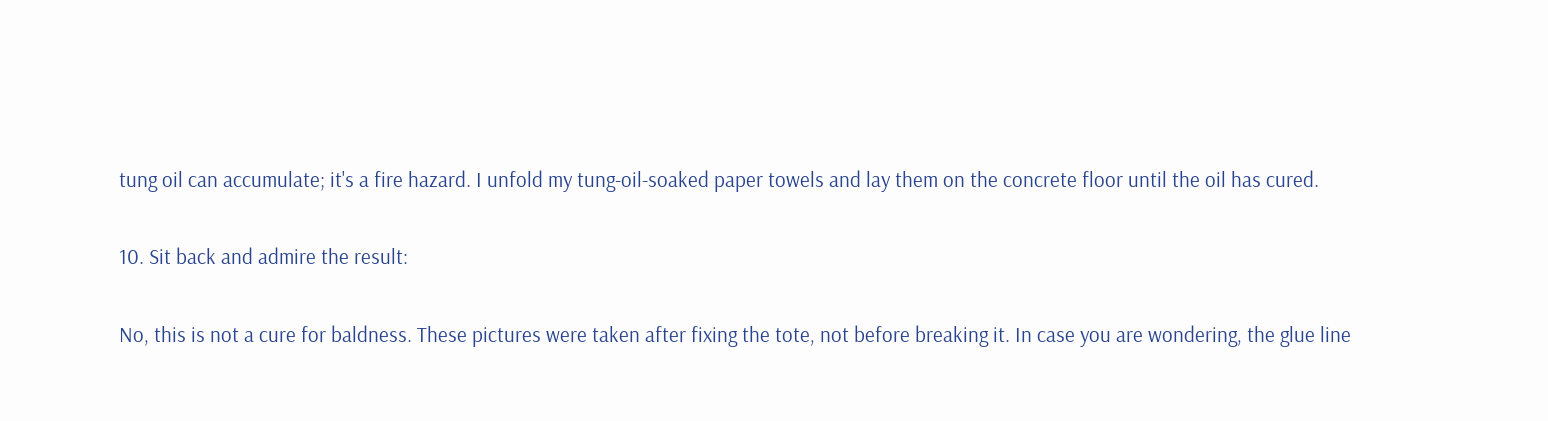tung oil can accumulate; it's a fire hazard. I unfold my tung-oil-soaked paper towels and lay them on the concrete floor until the oil has cured.

10. Sit back and admire the result:

No, this is not a cure for baldness. These pictures were taken after fixing the tote, not before breaking it. In case you are wondering, the glue line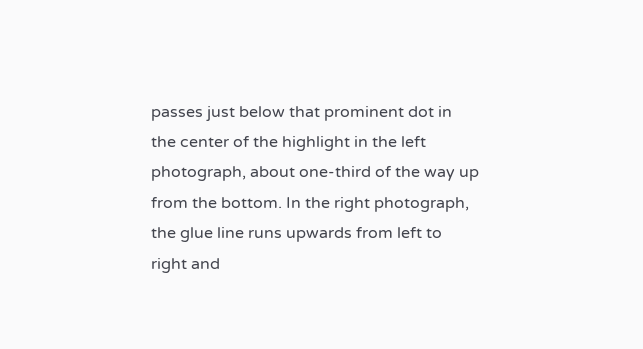passes just below that prominent dot in the center of the highlight in the left photograph, about one-third of the way up from the bottom. In the right photograph, the glue line runs upwards from left to right and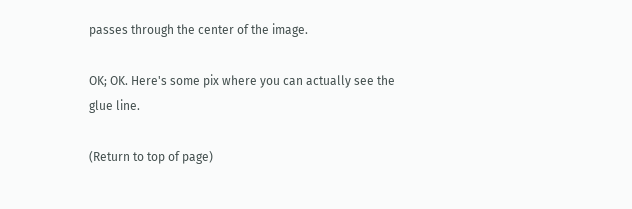passes through the center of the image.

OK; OK. Here's some pix where you can actually see the glue line.

(Return to top of page)